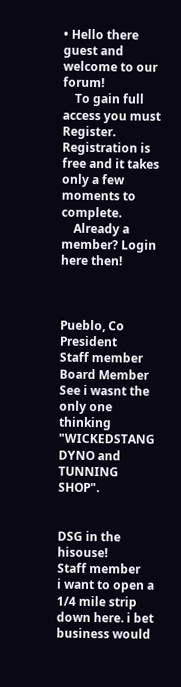• Hello there guest and welcome to our forum!
    To gain full access you must Register. Registration is free and it takes only a few moments to complete.
    Already a member? Login here then!



Pueblo, Co President
Staff member
Board Member
See i wasnt the only one thinking "WICKEDSTANG DYNO and TUNNING SHOP".


DSG in the hisouse!
Staff member
i want to open a 1/4 mile strip down here. i bet business would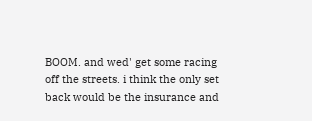BOOM. and wed' get some racing off the streets. i think the only set back would be the insurance and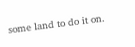some land to do it on.